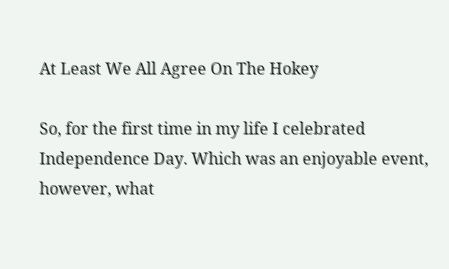At Least We All Agree On The Hokey

So, for the first time in my life I celebrated Independence Day. Which was an enjoyable event, however, what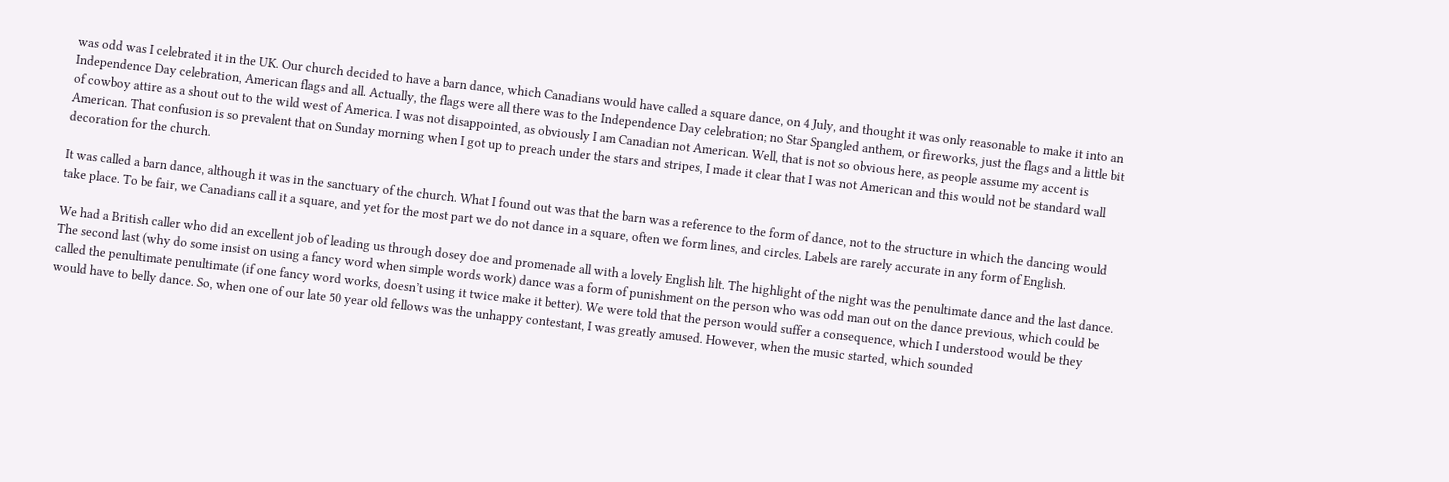was odd was I celebrated it in the UK. Our church decided to have a barn dance, which Canadians would have called a square dance, on 4 July, and thought it was only reasonable to make it into an Independence Day celebration, American flags and all. Actually, the flags were all there was to the Independence Day celebration; no Star Spangled anthem, or fireworks, just the flags and a little bit of cowboy attire as a shout out to the wild west of America. I was not disappointed, as obviously I am Canadian not American. Well, that is not so obvious here, as people assume my accent is American. That confusion is so prevalent that on Sunday morning when I got up to preach under the stars and stripes, I made it clear that I was not American and this would not be standard wall decoration for the church.

It was called a barn dance, although it was in the sanctuary of the church. What I found out was that the barn was a reference to the form of dance, not to the structure in which the dancing would take place. To be fair, we Canadians call it a square, and yet for the most part we do not dance in a square, often we form lines, and circles. Labels are rarely accurate in any form of English.

We had a British caller who did an excellent job of leading us through dosey doe and promenade all with a lovely English lilt. The highlight of the night was the penultimate dance and the last dance. The second last (why do some insist on using a fancy word when simple words work) dance was a form of punishment on the person who was odd man out on the dance previous, which could be called the penultimate penultimate (if one fancy word works, doesn’t using it twice make it better). We were told that the person would suffer a consequence, which I understood would be they would have to belly dance. So, when one of our late 50 year old fellows was the unhappy contestant, I was greatly amused. However, when the music started, which sounded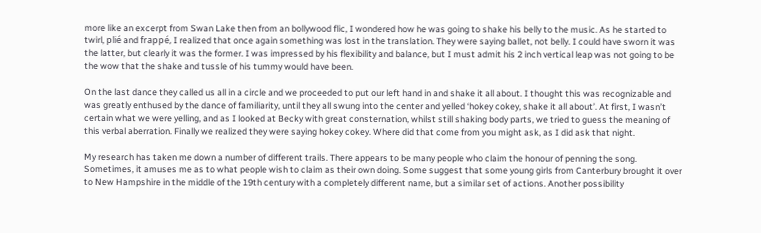more like an excerpt from Swan Lake then from an bollywood flic, I wondered how he was going to shake his belly to the music. As he started to twirl, plié and frappé, I realized that once again something was lost in the translation. They were saying ballet, not belly. I could have sworn it was the latter, but clearly it was the former. I was impressed by his flexibility and balance, but I must admit his 2 inch vertical leap was not going to be the wow that the shake and tussle of his tummy would have been.

On the last dance they called us all in a circle and we proceeded to put our left hand in and shake it all about. I thought this was recognizable and was greatly enthused by the dance of familiarity, until they all swung into the center and yelled ‘hokey cokey, shake it all about’. At first, I wasn’t certain what we were yelling, and as I looked at Becky with great consternation, whilst still shaking body parts, we tried to guess the meaning of this verbal aberration. Finally we realized they were saying hokey cokey. Where did that come from you might ask, as I did ask that night.

My research has taken me down a number of different trails. There appears to be many people who claim the honour of penning the song. Sometimes, it amuses me as to what people wish to claim as their own doing. Some suggest that some young girls from Canterbury brought it over to New Hampshire in the middle of the 19th century with a completely different name, but a similar set of actions. Another possibility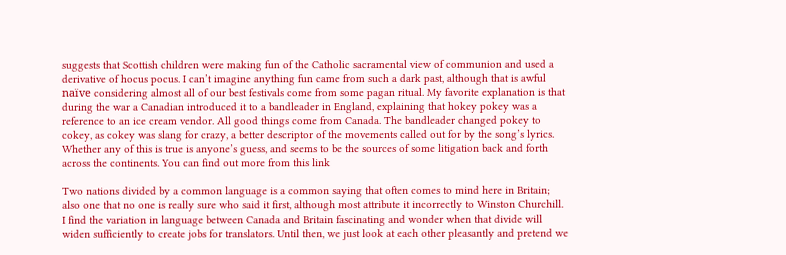suggests that Scottish children were making fun of the Catholic sacramental view of communion and used a derivative of hocus pocus. I can’t imagine anything fun came from such a dark past, although that is awful naïve considering almost all of our best festivals come from some pagan ritual. My favorite explanation is that during the war a Canadian introduced it to a bandleader in England, explaining that hokey pokey was a reference to an ice cream vendor. All good things come from Canada. The bandleader changed pokey to cokey, as cokey was slang for crazy, a better descriptor of the movements called out for by the song’s lyrics. Whether any of this is true is anyone’s guess, and seems to be the sources of some litigation back and forth across the continents. You can find out more from this link

Two nations divided by a common language is a common saying that often comes to mind here in Britain; also one that no one is really sure who said it first, although most attribute it incorrectly to Winston Churchill. I find the variation in language between Canada and Britain fascinating and wonder when that divide will widen sufficiently to create jobs for translators. Until then, we just look at each other pleasantly and pretend we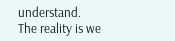understand. The reality is we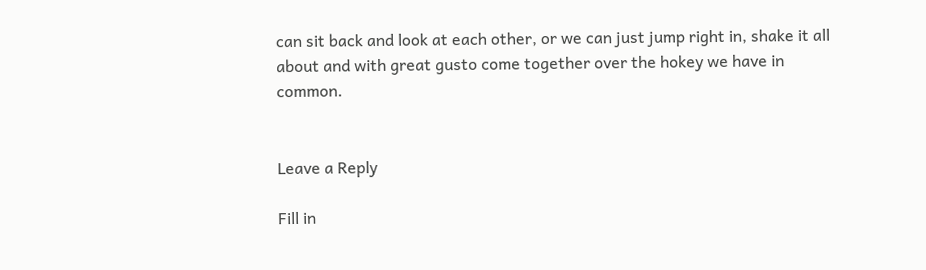can sit back and look at each other, or we can just jump right in, shake it all about and with great gusto come together over the hokey we have in common.


Leave a Reply

Fill in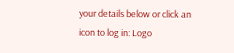your details below or click an icon to log in: Logo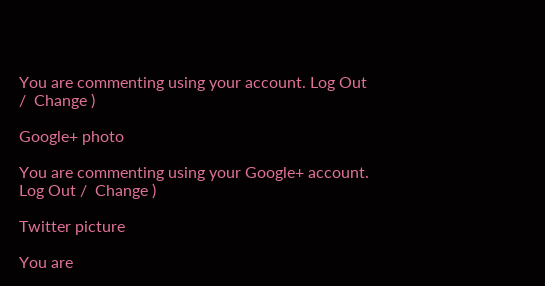You are commenting using your account. Log Out /  Change )

Google+ photo

You are commenting using your Google+ account. Log Out /  Change )

Twitter picture

You are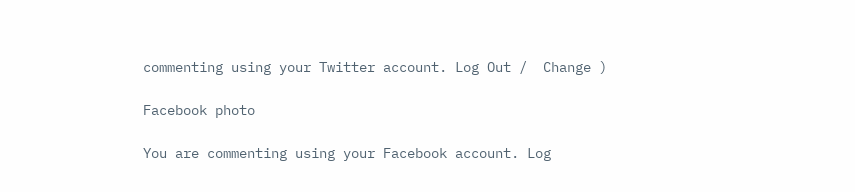commenting using your Twitter account. Log Out /  Change )

Facebook photo

You are commenting using your Facebook account. Log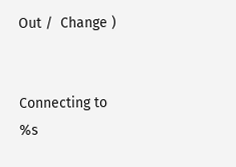Out /  Change )


Connecting to %s